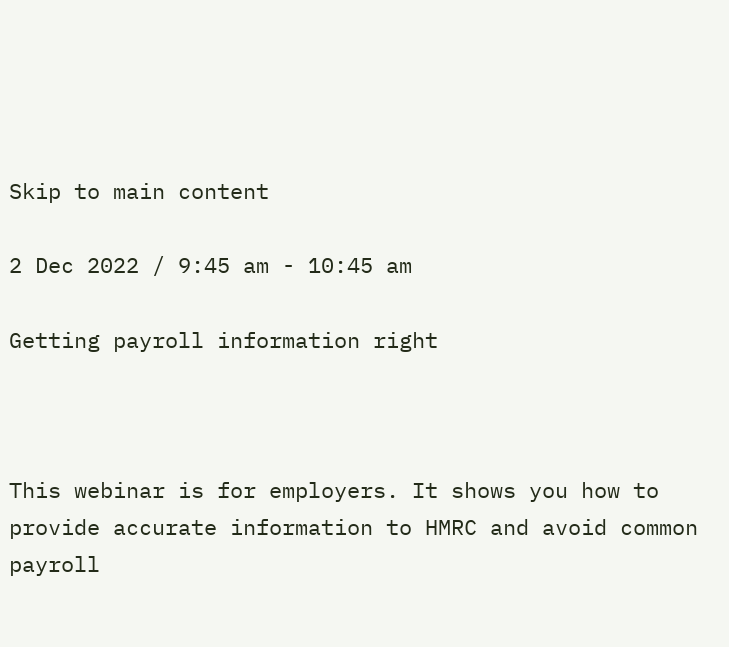Skip to main content

2 Dec 2022 / 9:45 am - 10:45 am

Getting payroll information right



This webinar is for employers. It shows you how to provide accurate information to HMRC and avoid common payroll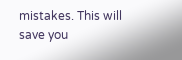mistakes. This will save you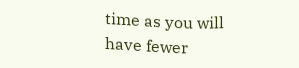time as you will have fewer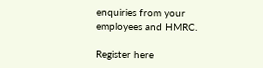enquiries from your employees and HMRC.

Register here